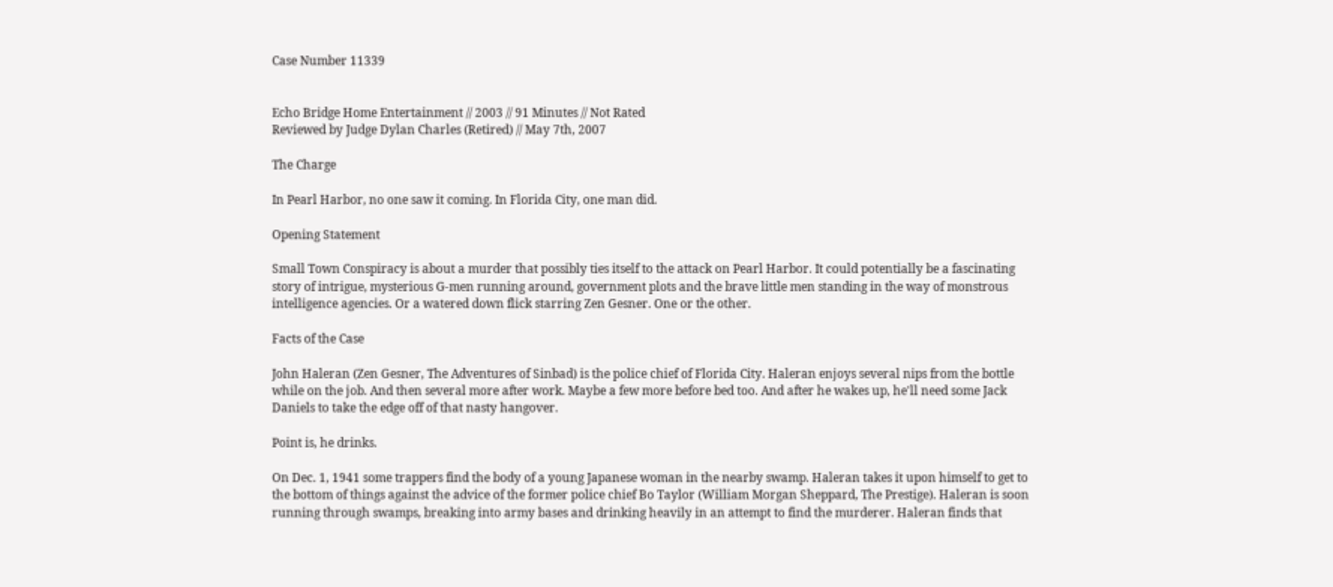Case Number 11339


Echo Bridge Home Entertainment // 2003 // 91 Minutes // Not Rated
Reviewed by Judge Dylan Charles (Retired) // May 7th, 2007

The Charge

In Pearl Harbor, no one saw it coming. In Florida City, one man did.

Opening Statement

Small Town Conspiracy is about a murder that possibly ties itself to the attack on Pearl Harbor. It could potentially be a fascinating story of intrigue, mysterious G-men running around, government plots and the brave little men standing in the way of monstrous intelligence agencies. Or a watered down flick starring Zen Gesner. One or the other.

Facts of the Case

John Haleran (Zen Gesner, The Adventures of Sinbad) is the police chief of Florida City. Haleran enjoys several nips from the bottle while on the job. And then several more after work. Maybe a few more before bed too. And after he wakes up, he'll need some Jack Daniels to take the edge off of that nasty hangover.

Point is, he drinks.

On Dec. 1, 1941 some trappers find the body of a young Japanese woman in the nearby swamp. Haleran takes it upon himself to get to the bottom of things against the advice of the former police chief Bo Taylor (William Morgan Sheppard, The Prestige). Haleran is soon running through swamps, breaking into army bases and drinking heavily in an attempt to find the murderer. Haleran finds that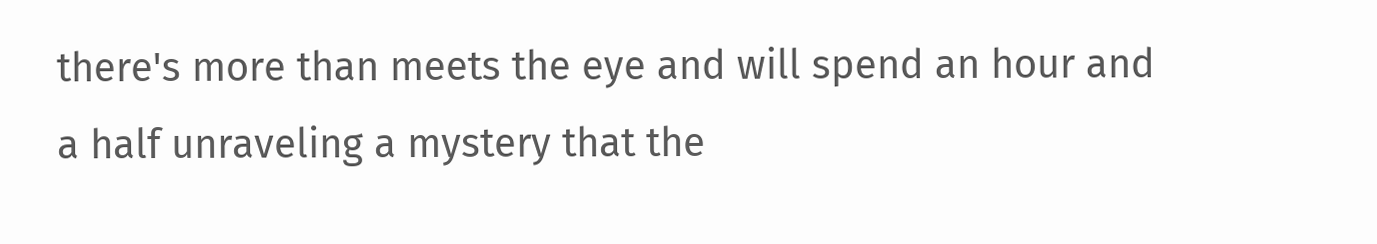there's more than meets the eye and will spend an hour and a half unraveling a mystery that the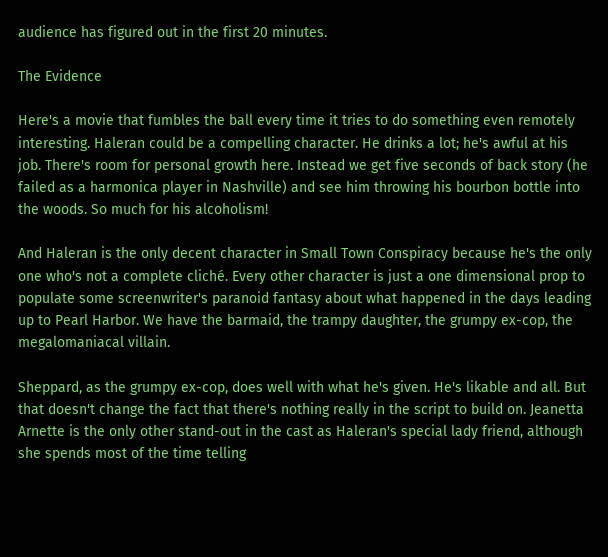audience has figured out in the first 20 minutes.

The Evidence

Here's a movie that fumbles the ball every time it tries to do something even remotely interesting. Haleran could be a compelling character. He drinks a lot; he's awful at his job. There's room for personal growth here. Instead we get five seconds of back story (he failed as a harmonica player in Nashville) and see him throwing his bourbon bottle into the woods. So much for his alcoholism!

And Haleran is the only decent character in Small Town Conspiracy because he's the only one who's not a complete cliché. Every other character is just a one dimensional prop to populate some screenwriter's paranoid fantasy about what happened in the days leading up to Pearl Harbor. We have the barmaid, the trampy daughter, the grumpy ex-cop, the megalomaniacal villain.

Sheppard, as the grumpy ex-cop, does well with what he's given. He's likable and all. But that doesn't change the fact that there's nothing really in the script to build on. Jeanetta Arnette is the only other stand-out in the cast as Haleran's special lady friend, although she spends most of the time telling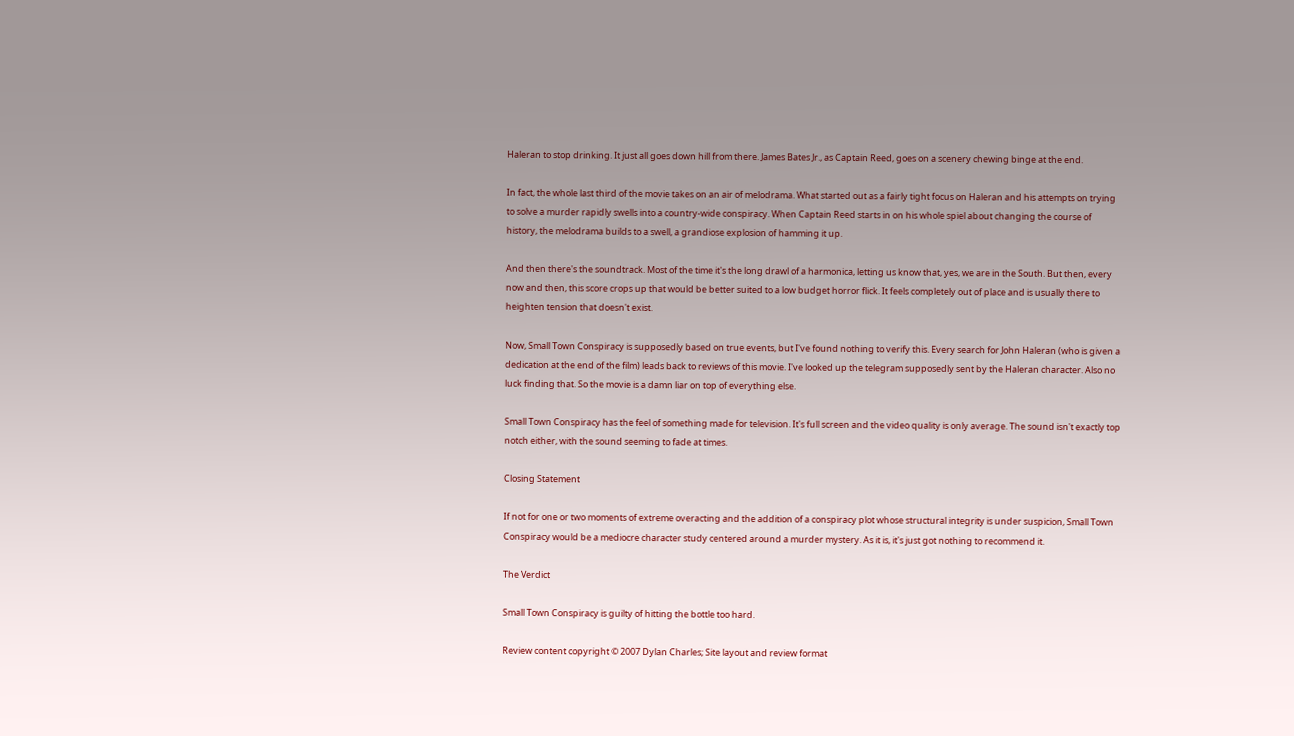Haleran to stop drinking. It just all goes down hill from there. James Bates Jr., as Captain Reed, goes on a scenery chewing binge at the end.

In fact, the whole last third of the movie takes on an air of melodrama. What started out as a fairly tight focus on Haleran and his attempts on trying to solve a murder rapidly swells into a country-wide conspiracy. When Captain Reed starts in on his whole spiel about changing the course of history, the melodrama builds to a swell, a grandiose explosion of hamming it up.

And then there's the soundtrack. Most of the time it's the long drawl of a harmonica, letting us know that, yes, we are in the South. But then, every now and then, this score crops up that would be better suited to a low budget horror flick. It feels completely out of place and is usually there to heighten tension that doesn't exist.

Now, Small Town Conspiracy is supposedly based on true events, but I've found nothing to verify this. Every search for John Haleran (who is given a dedication at the end of the film) leads back to reviews of this movie. I've looked up the telegram supposedly sent by the Haleran character. Also no luck finding that. So the movie is a damn liar on top of everything else.

Small Town Conspiracy has the feel of something made for television. It's full screen and the video quality is only average. The sound isn't exactly top notch either, with the sound seeming to fade at times.

Closing Statement

If not for one or two moments of extreme overacting and the addition of a conspiracy plot whose structural integrity is under suspicion, Small Town Conspiracy would be a mediocre character study centered around a murder mystery. As it is, it's just got nothing to recommend it.

The Verdict

Small Town Conspiracy is guilty of hitting the bottle too hard.

Review content copyright © 2007 Dylan Charles; Site layout and review format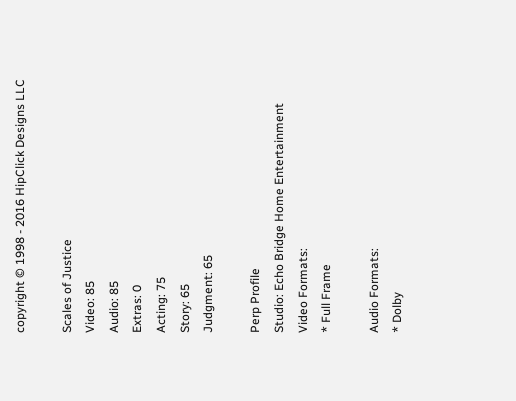copyright © 1998 - 2016 HipClick Designs LLC

Scales of Justice
Video: 85
Audio: 85
Extras: 0
Acting: 75
Story: 65
Judgment: 65

Perp Profile
Studio: Echo Bridge Home Entertainment
Video Formats:
* Full Frame

Audio Formats:
* Dolby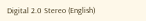Digital 2.0 Stereo (English)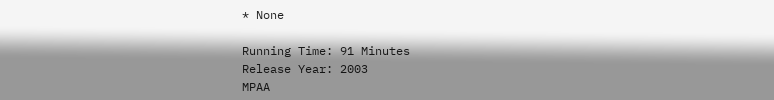* None

Running Time: 91 Minutes
Release Year: 2003
MPAA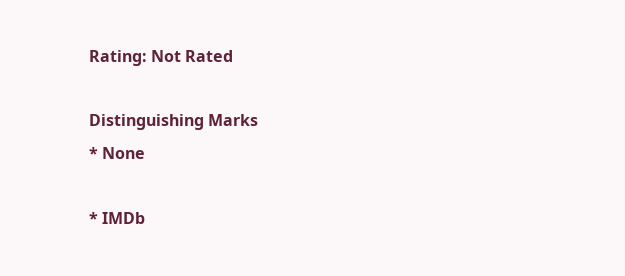Rating: Not Rated

Distinguishing Marks
* None

* IMDb